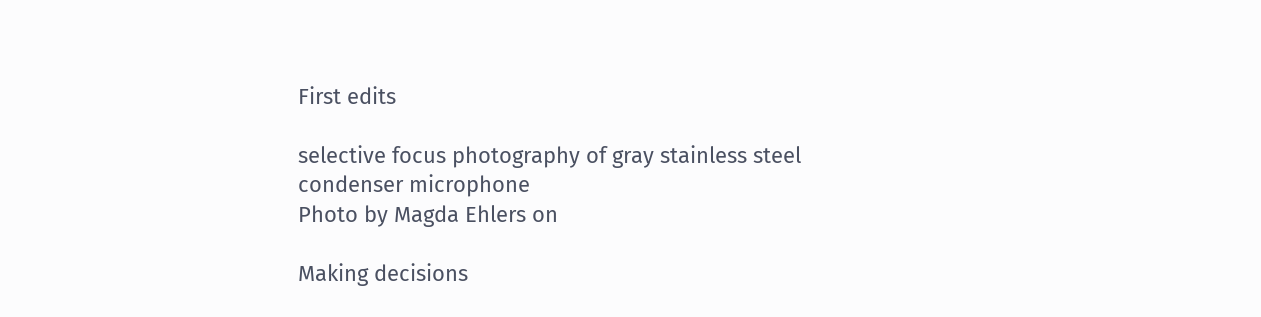First edits

selective focus photography of gray stainless steel condenser microphone
Photo by Magda Ehlers on

Making decisions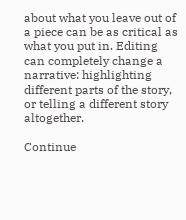about what you leave out of a piece can be as critical as what you put in. Editing can completely change a narrative: highlighting different parts of the story, or telling a different story altogether.

Continue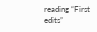reading “First edits”